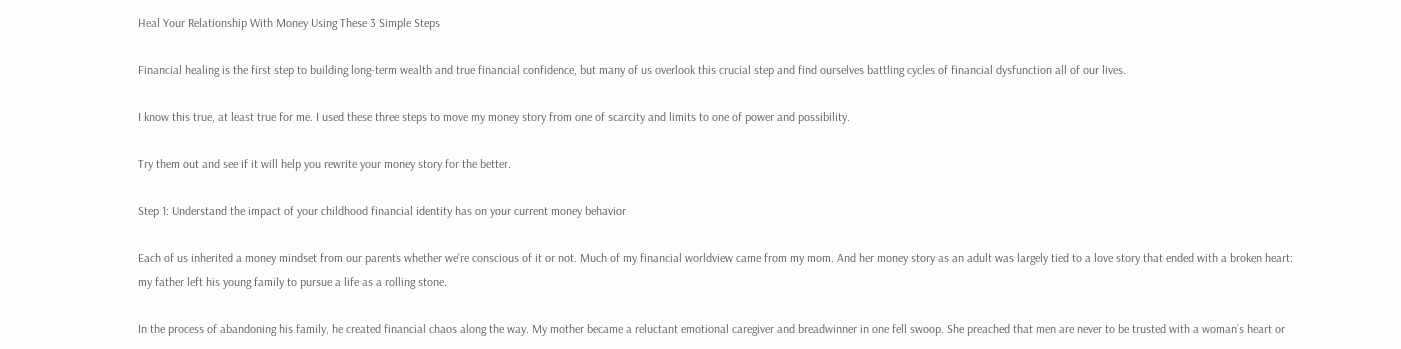Heal Your Relationship With Money Using These 3 Simple Steps

Financial healing is the first step to building long-term wealth and true financial confidence, but many of us overlook this crucial step and find ourselves battling cycles of financial dysfunction all of our lives.

I know this true, at least true for me. I used these three steps to move my money story from one of scarcity and limits to one of power and possibility.

Try them out and see if it will help you rewrite your money story for the better.

Step 1: Understand the impact of your childhood financial identity has on your current money behavior

Each of us inherited a money mindset from our parents whether we’re conscious of it or not. Much of my financial worldview came from my mom. And her money story as an adult was largely tied to a love story that ended with a broken heart: my father left his young family to pursue a life as a rolling stone.

In the process of abandoning his family, he created financial chaos along the way. My mother became a reluctant emotional caregiver and breadwinner in one fell swoop. She preached that men are never to be trusted with a woman’s heart or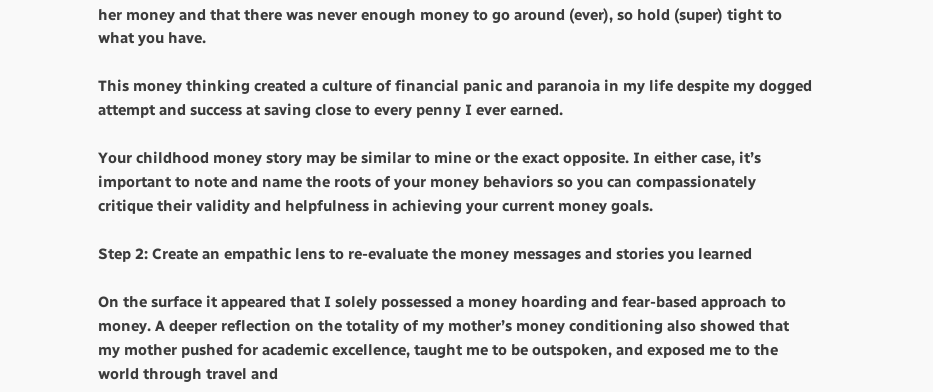her money and that there was never enough money to go around (ever), so hold (super) tight to what you have.

This money thinking created a culture of financial panic and paranoia in my life despite my dogged attempt and success at saving close to every penny I ever earned.

Your childhood money story may be similar to mine or the exact opposite. In either case, it’s important to note and name the roots of your money behaviors so you can compassionately critique their validity and helpfulness in achieving your current money goals.

Step 2: Create an empathic lens to re-evaluate the money messages and stories you learned

On the surface it appeared that I solely possessed a money hoarding and fear-based approach to money. A deeper reflection on the totality of my mother’s money conditioning also showed that my mother pushed for academic excellence, taught me to be outspoken, and exposed me to the world through travel and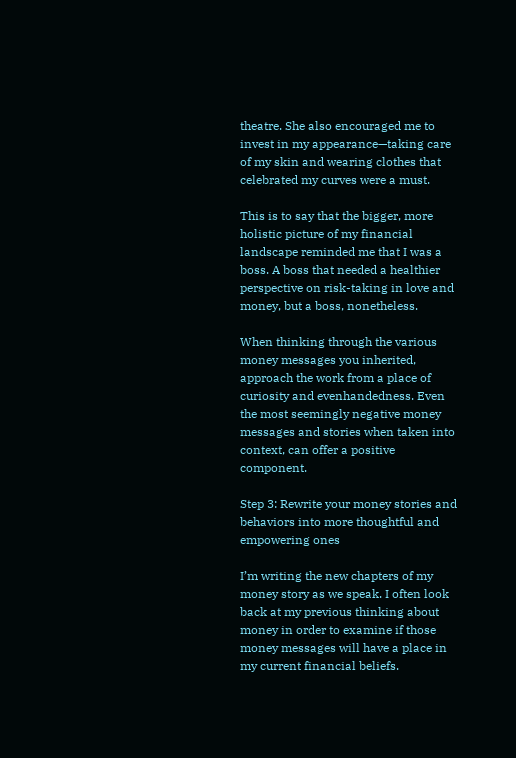theatre. She also encouraged me to invest in my appearance—taking care of my skin and wearing clothes that celebrated my curves were a must.

This is to say that the bigger, more holistic picture of my financial landscape reminded me that I was a boss. A boss that needed a healthier perspective on risk-taking in love and money, but a boss, nonetheless.

When thinking through the various money messages you inherited, approach the work from a place of curiosity and evenhandedness. Even the most seemingly negative money messages and stories when taken into context, can offer a positive component.

Step 3: Rewrite your money stories and behaviors into more thoughtful and empowering ones

I’m writing the new chapters of my money story as we speak. I often look back at my previous thinking about money in order to examine if those money messages will have a place in my current financial beliefs.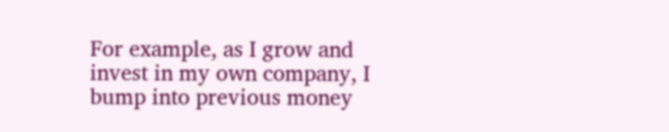For example, as I grow and invest in my own company, I bump into previous money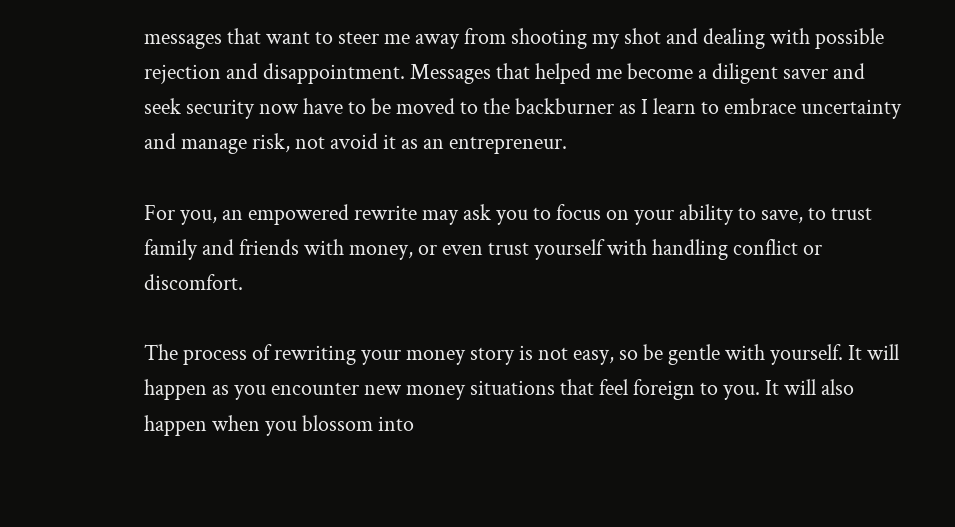messages that want to steer me away from shooting my shot and dealing with possible rejection and disappointment. Messages that helped me become a diligent saver and seek security now have to be moved to the backburner as I learn to embrace uncertainty and manage risk, not avoid it as an entrepreneur.

For you, an empowered rewrite may ask you to focus on your ability to save, to trust family and friends with money, or even trust yourself with handling conflict or discomfort.

The process of rewriting your money story is not easy, so be gentle with yourself. It will happen as you encounter new money situations that feel foreign to you. It will also happen when you blossom into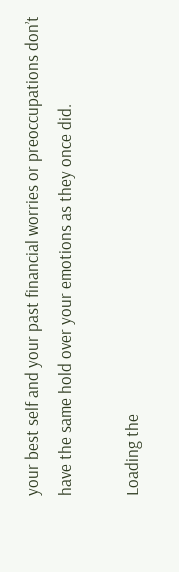your best self and your past financial worries or preoccupations don’t have the same hold over your emotions as they once did.

Loading the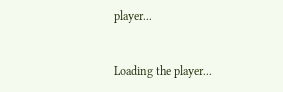player...


Loading the player...